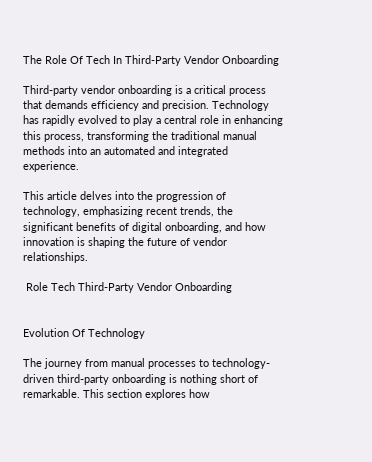The Role Of Tech In Third-Party Vendor Onboarding

Third-party vendor onboarding is a critical process that demands efficiency and precision. Technology has rapidly evolved to play a central role in enhancing this process, transforming the traditional manual methods into an automated and integrated experience.

This article delves into the progression of technology, emphasizing recent trends, the significant benefits of digital onboarding, and how innovation is shaping the future of vendor relationships.

 Role Tech Third-Party Vendor Onboarding


Evolution Of Technology

The journey from manual processes to technology-driven third-party onboarding is nothing short of remarkable. This section explores how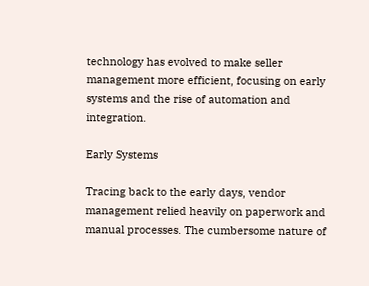technology has evolved to make seller management more efficient, focusing on early systems and the rise of automation and integration.

Early Systems

Tracing back to the early days, vendor management relied heavily on paperwork and manual processes. The cumbersome nature of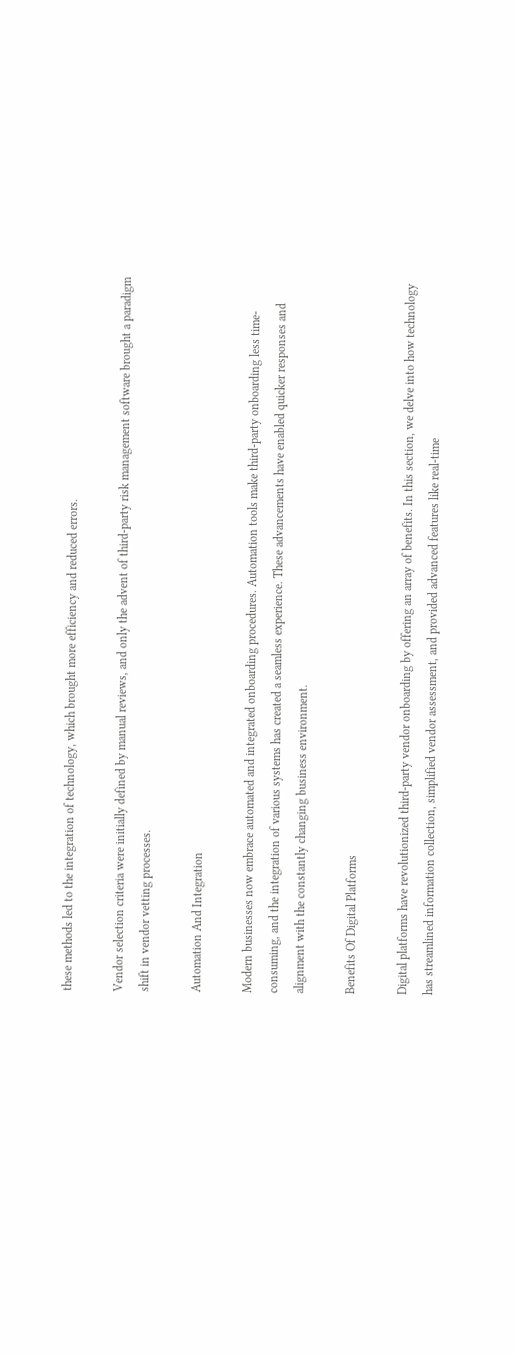these methods led to the integration of technology, which brought more efficiency and reduced errors.

Vendor selection criteria were initially defined by manual reviews, and only the advent of third-party risk management software brought a paradigm shift in vendor vetting processes.

Automation And Integration

Modern businesses now embrace automated and integrated onboarding procedures. Automation tools make third-party onboarding less time-consuming, and the integration of various systems has created a seamless experience. These advancements have enabled quicker responses and alignment with the constantly changing business environment.

Benefits Of Digital Platforms

Digital platforms have revolutionized third-party vendor onboarding by offering an array of benefits. In this section, we delve into how technology has streamlined information collection, simplified vendor assessment, and provided advanced features like real-time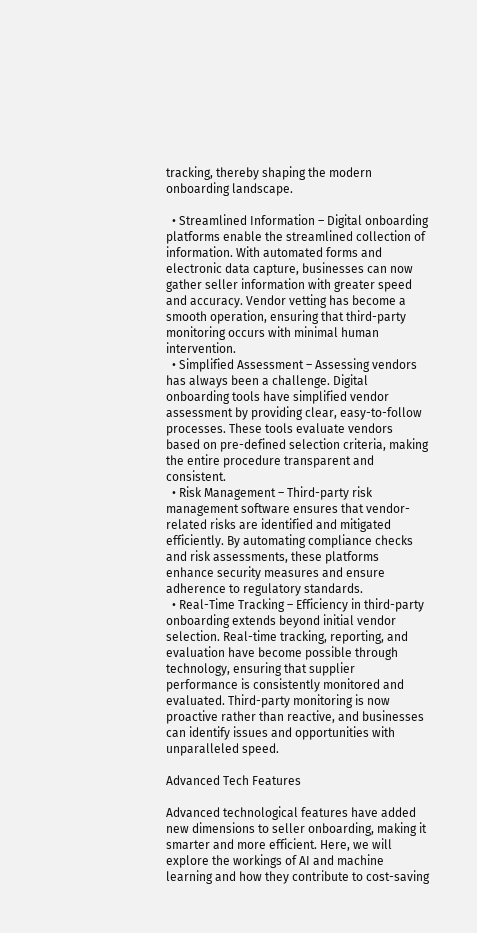tracking, thereby shaping the modern onboarding landscape.

  • Streamlined Information – Digital onboarding platforms enable the streamlined collection of information. With automated forms and electronic data capture, businesses can now gather seller information with greater speed and accuracy. Vendor vetting has become a smooth operation, ensuring that third-party monitoring occurs with minimal human intervention.
  • Simplified Assessment – Assessing vendors has always been a challenge. Digital onboarding tools have simplified vendor assessment by providing clear, easy-to-follow processes. These tools evaluate vendors based on pre-defined selection criteria, making the entire procedure transparent and consistent.
  • Risk Management – Third-party risk management software ensures that vendor-related risks are identified and mitigated efficiently. By automating compliance checks and risk assessments, these platforms enhance security measures and ensure adherence to regulatory standards.
  • Real-Time Tracking – Efficiency in third-party onboarding extends beyond initial vendor selection. Real-time tracking, reporting, and evaluation have become possible through technology, ensuring that supplier performance is consistently monitored and evaluated. Third-party monitoring is now proactive rather than reactive, and businesses can identify issues and opportunities with unparalleled speed.

Advanced Tech Features

Advanced technological features have added new dimensions to seller onboarding, making it smarter and more efficient. Here, we will explore the workings of AI and machine learning and how they contribute to cost-saving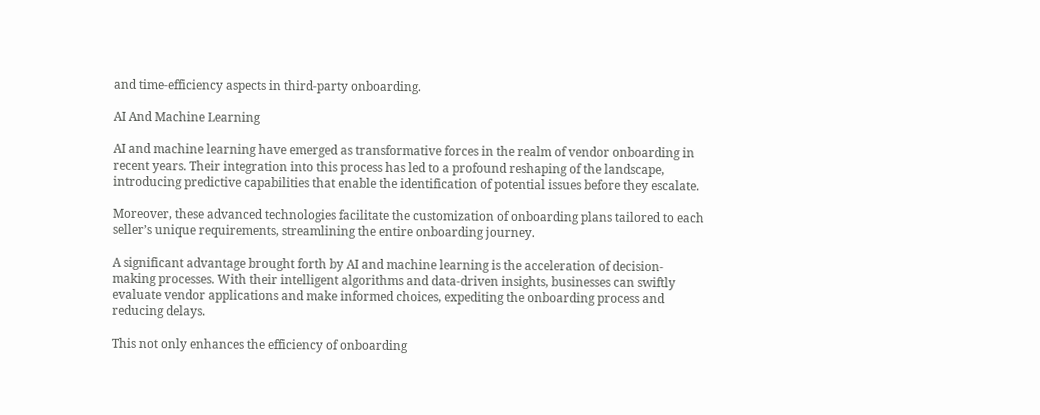and time-efficiency aspects in third-party onboarding.

AI And Machine Learning

AI and machine learning have emerged as transformative forces in the realm of vendor onboarding in recent years. Their integration into this process has led to a profound reshaping of the landscape, introducing predictive capabilities that enable the identification of potential issues before they escalate.

Moreover, these advanced technologies facilitate the customization of onboarding plans tailored to each seller’s unique requirements, streamlining the entire onboarding journey.

A significant advantage brought forth by AI and machine learning is the acceleration of decision-making processes. With their intelligent algorithms and data-driven insights, businesses can swiftly evaluate vendor applications and make informed choices, expediting the onboarding process and reducing delays.

This not only enhances the efficiency of onboarding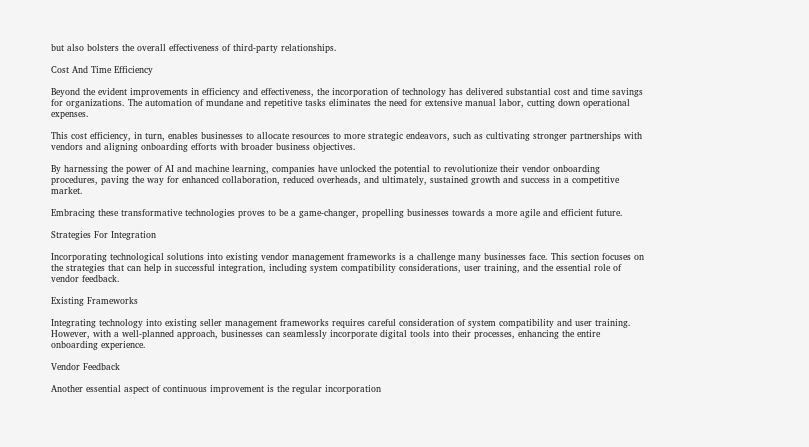but also bolsters the overall effectiveness of third-party relationships.

Cost And Time Efficiency

Beyond the evident improvements in efficiency and effectiveness, the incorporation of technology has delivered substantial cost and time savings for organizations. The automation of mundane and repetitive tasks eliminates the need for extensive manual labor, cutting down operational expenses.

This cost efficiency, in turn, enables businesses to allocate resources to more strategic endeavors, such as cultivating stronger partnerships with vendors and aligning onboarding efforts with broader business objectives.

By harnessing the power of AI and machine learning, companies have unlocked the potential to revolutionize their vendor onboarding procedures, paving the way for enhanced collaboration, reduced overheads, and ultimately, sustained growth and success in a competitive market.

Embracing these transformative technologies proves to be a game-changer, propelling businesses towards a more agile and efficient future.

Strategies For Integration

Incorporating technological solutions into existing vendor management frameworks is a challenge many businesses face. This section focuses on the strategies that can help in successful integration, including system compatibility considerations, user training, and the essential role of vendor feedback.

Existing Frameworks

Integrating technology into existing seller management frameworks requires careful consideration of system compatibility and user training. However, with a well-planned approach, businesses can seamlessly incorporate digital tools into their processes, enhancing the entire onboarding experience.

Vendor Feedback

Another essential aspect of continuous improvement is the regular incorporation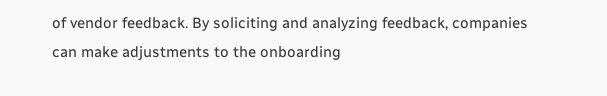of vendor feedback. By soliciting and analyzing feedback, companies can make adjustments to the onboarding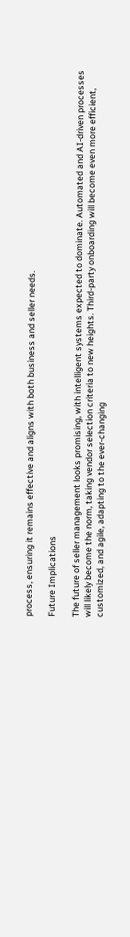process, ensuring it remains effective and aligns with both business and seller needs.

Future Implications

The future of seller management looks promising, with intelligent systems expected to dominate. Automated and AI-driven processes will likely become the norm, taking vendor selection criteria to new heights. Third-party onboarding will become even more efficient, customized, and agile, adapting to the ever-changing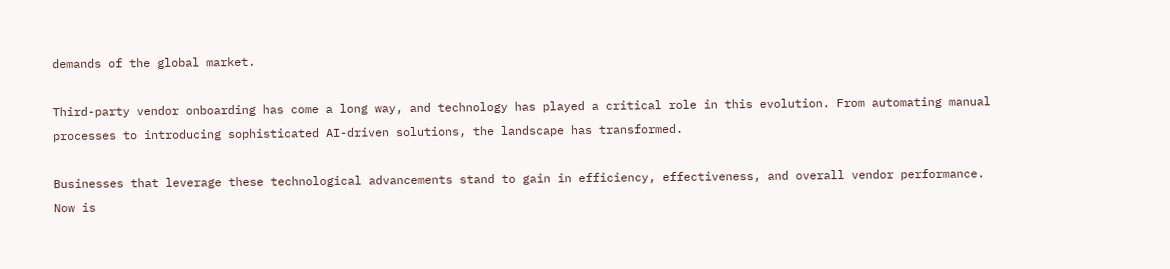demands of the global market.

Third-party vendor onboarding has come a long way, and technology has played a critical role in this evolution. From automating manual processes to introducing sophisticated AI-driven solutions, the landscape has transformed.

Businesses that leverage these technological advancements stand to gain in efficiency, effectiveness, and overall vendor performance. Now is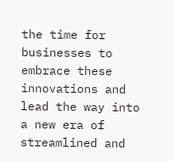the time for businesses to embrace these innovations and lead the way into a new era of streamlined and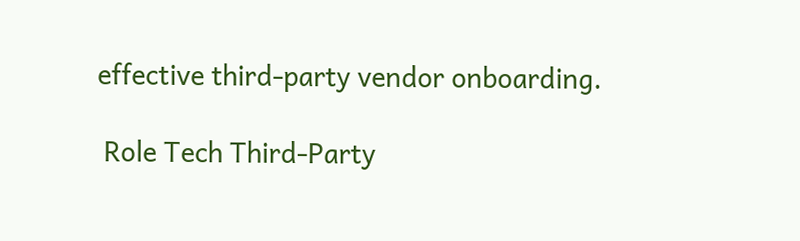effective third-party vendor onboarding.

 Role Tech Third-Party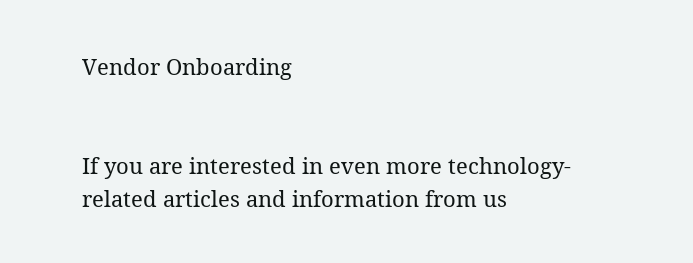Vendor Onboarding


If you are interested in even more technology-related articles and information from us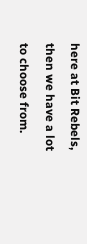here at Bit Rebels, then we have a lot to choose from.